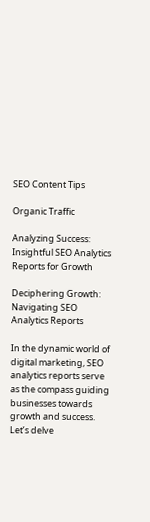SEO Content Tips

Organic Traffic

Analyzing Success: Insightful SEO Analytics Reports for Growth

Deciphering Growth: Navigating SEO Analytics Reports

In the dynamic world of digital marketing, SEO analytics reports serve as the compass guiding businesses towards growth and success. Let’s delve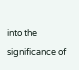into the significance of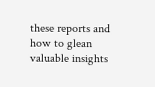these reports and how to glean valuable insights